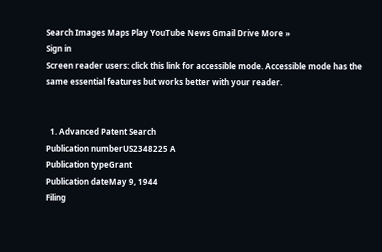Search Images Maps Play YouTube News Gmail Drive More »
Sign in
Screen reader users: click this link for accessible mode. Accessible mode has the same essential features but works better with your reader.


  1. Advanced Patent Search
Publication numberUS2348225 A
Publication typeGrant
Publication dateMay 9, 1944
Filing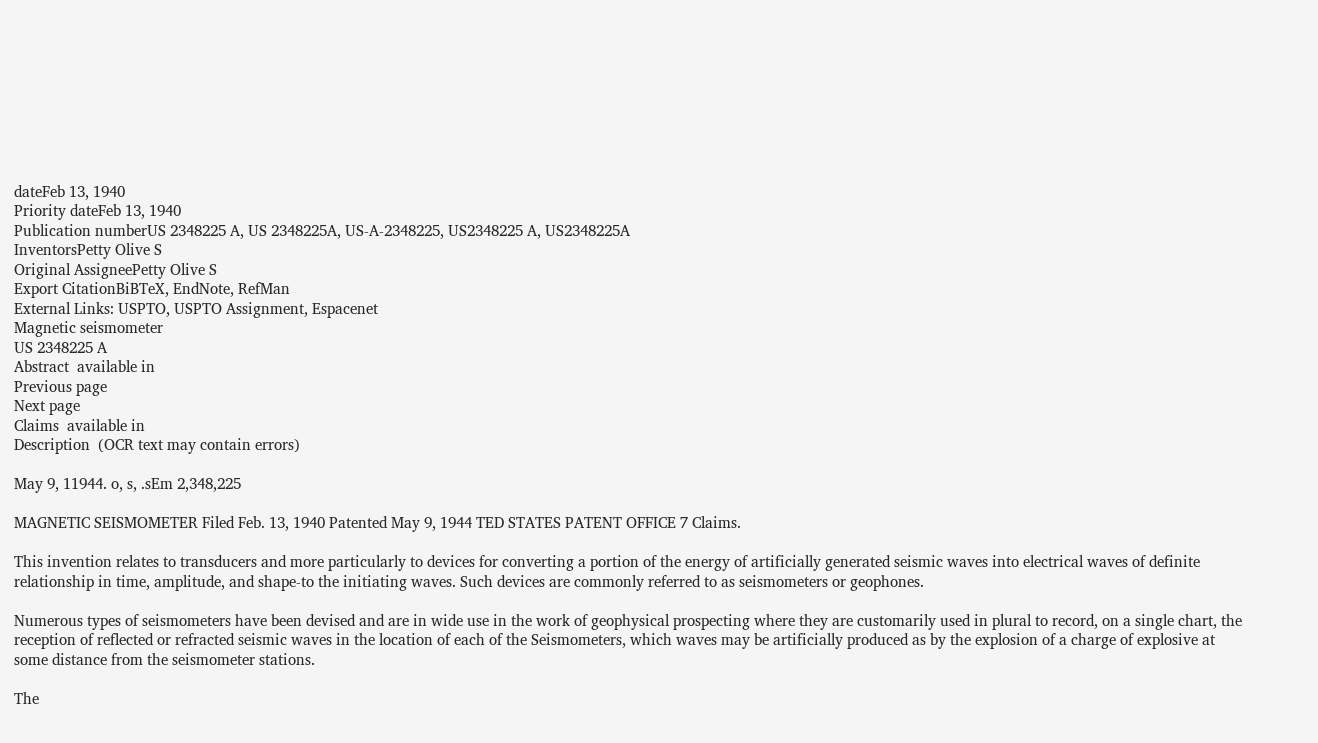dateFeb 13, 1940
Priority dateFeb 13, 1940
Publication numberUS 2348225 A, US 2348225A, US-A-2348225, US2348225 A, US2348225A
InventorsPetty Olive S
Original AssigneePetty Olive S
Export CitationBiBTeX, EndNote, RefMan
External Links: USPTO, USPTO Assignment, Espacenet
Magnetic seismometer
US 2348225 A
Abstract  available in
Previous page
Next page
Claims  available in
Description  (OCR text may contain errors)

May 9, 11944. o, s, .sEm 2,348,225

MAGNETIC SEISMOMETER Filed Feb. 13, 1940 Patented May 9, 1944 TED STATES PATENT OFFICE 7 Claims.

This invention relates to transducers and more particularly to devices for converting a portion of the energy of artificially generated seismic waves into electrical waves of definite relationship in time, amplitude, and shape-to the initiating waves. Such devices are commonly referred to as seismometers or geophones.

Numerous types of seismometers have been devised and are in wide use in the work of geophysical prospecting where they are customarily used in plural to record, on a single chart, the reception of reflected or refracted seismic waves in the location of each of the Seismometers, which waves may be artificially produced as by the explosion of a charge of explosive at some distance from the seismometer stations.

The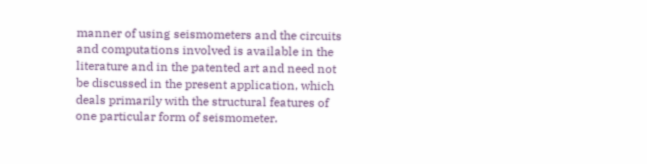manner of using seismometers and the circuits and computations involved is available in the literature and in the patented art and need not be discussed in the present application, which deals primarily with the structural features of one particular form of seismometer.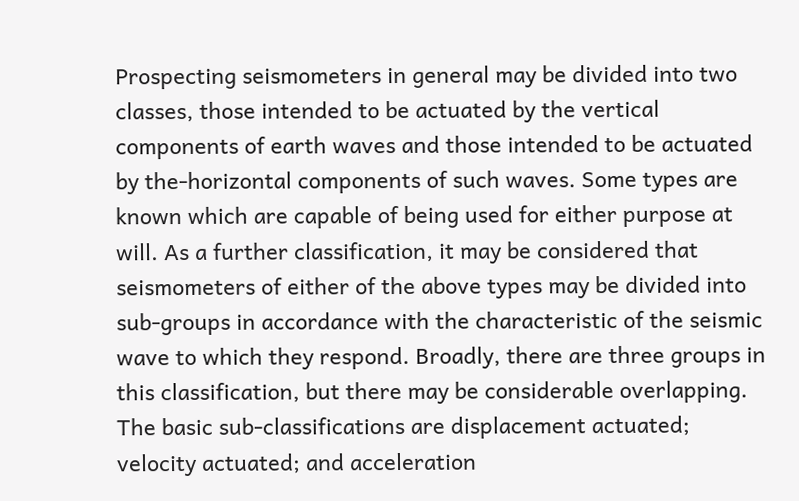Prospecting seismometers in general may be divided into two classes, those intended to be actuated by the vertical components of earth waves and those intended to be actuated by the-horizontal components of such waves. Some types are known which are capable of being used for either purpose at will. As a further classification, it may be considered that seismometers of either of the above types may be divided into sub-groups in accordance with the characteristic of the seismic wave to which they respond. Broadly, there are three groups in this classification, but there may be considerable overlapping. The basic sub-classifications are displacement actuated; velocity actuated; and acceleration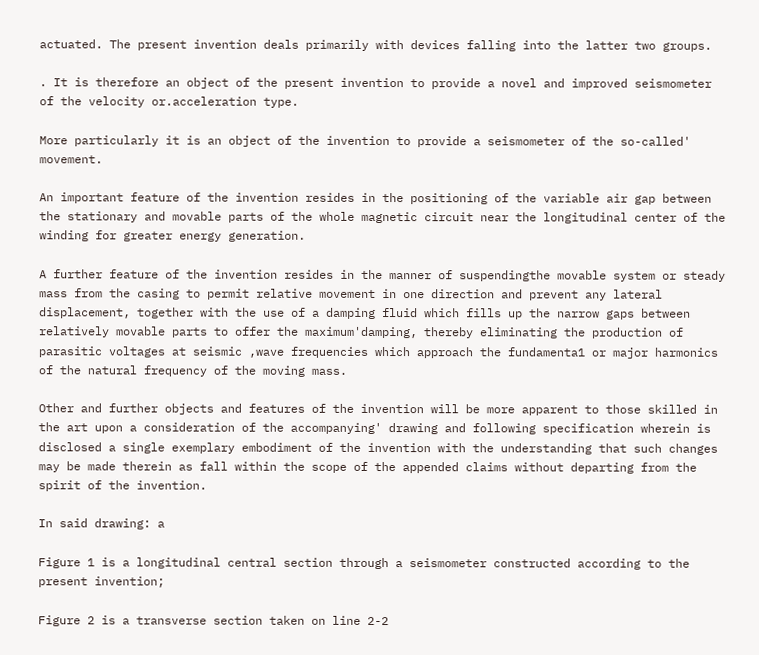actuated. The present invention deals primarily with devices falling into the latter two groups.

. It is therefore an object of the present invention to provide a novel and improved seismometer of the velocity or.acceleration type.

More particularly it is an object of the invention to provide a seismometer of the so-called' movement.

An important feature of the invention resides in the positioning of the variable air gap between the stationary and movable parts of the whole magnetic circuit near the longitudinal center of the winding for greater energy generation.

A further feature of the invention resides in the manner of suspendingthe movable system or steady mass from the casing to permit relative movement in one direction and prevent any lateral displacement, together with the use of a damping fluid which fills up the narrow gaps between relatively movable parts to offer the maximum'damping, thereby eliminating the production of parasitic voltages at seismic ,wave frequencies which approach the fundamenta1 or major harmonics of the natural frequency of the moving mass.

Other and further objects and features of the invention will be more apparent to those skilled in the art upon a consideration of the accompanying' drawing and following specification wherein is disclosed a single exemplary embodiment of the invention with the understanding that such changes may be made therein as fall within the scope of the appended claims without departing from the spirit of the invention.

In said drawing: a

Figure 1 is a longitudinal central section through a seismometer constructed according to the present invention;

Figure 2 is a transverse section taken on line 2-2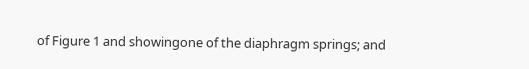of Figure 1 and showingone of the diaphragm springs; and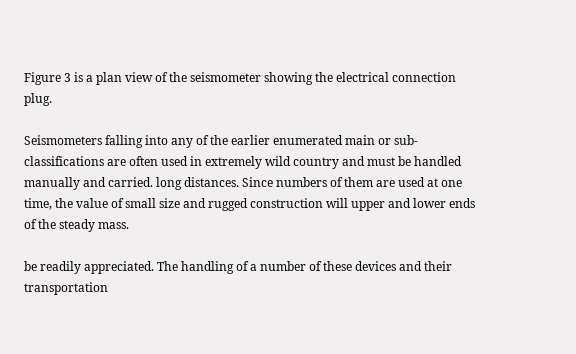Figure 3 is a plan view of the seismometer showing the electrical connection plug.

Seismometers falling into any of the earlier enumerated main or sub-classifications are often used in extremely wild country and must be handled manually and carried. long distances. Since numbers of them are used at one time, the value of small size and rugged construction will upper and lower ends of the steady mass.

be readily appreciated. The handling of a number of these devices and their transportation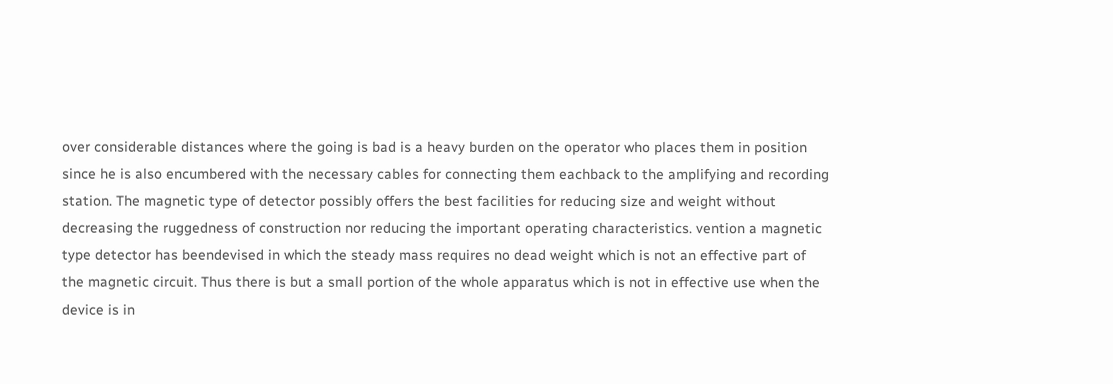over considerable distances where the going is bad is a heavy burden on the operator who places them in position since he is also encumbered with the necessary cables for connecting them eachback to the amplifying and recording station. The magnetic type of detector possibly offers the best facilities for reducing size and weight without decreasing the ruggedness of construction nor reducing the important operating characteristics. vention a magnetic type detector has beendevised in which the steady mass requires no dead weight which is not an effective part of the magnetic circuit. Thus there is but a small portion of the whole apparatus which is not in effective use when the device is in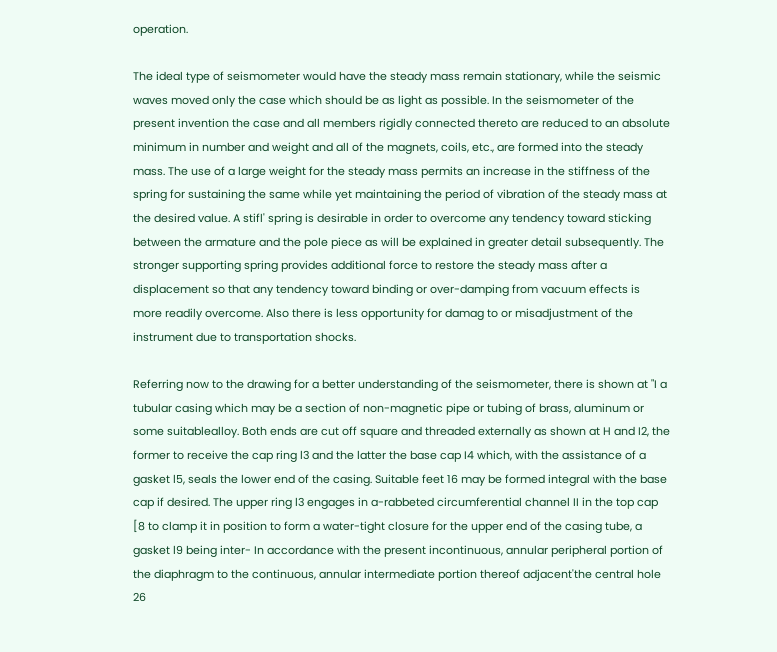operation.

The ideal type of seismometer would have the steady mass remain stationary, while the seismic waves moved only the case which should be as light as possible. In the seismometer of the present invention the case and all members rigidly connected thereto are reduced to an absolute minimum in number and weight and all of the magnets, coils, etc., are formed into the steady mass. The use of a large weight for the steady mass permits an increase in the stiffness of the spring for sustaining the same while yet maintaining the period of vibration of the steady mass at the desired value. A stifl' spring is desirable in order to overcome any tendency toward sticking between the armature and the pole piece as will be explained in greater detail subsequently. The stronger supporting spring provides additional force to restore the steady mass after a displacement so that any tendency toward binding or over-damping from vacuum effects is more readily overcome. Also there is less opportunity for damag to or misadjustment of the instrument due to transportation shocks.

Referring now to the drawing for a better understanding of the seismometer, there is shown at "I a tubular casing which may be a section of non-magnetic pipe or tubing of brass, aluminum or some suitablealloy. Both ends are cut off square and threaded externally as shown at H and I2, the former to receive the cap ring l3 and the latter the base cap I4 which, with the assistance of a gasket l5, seals the lower end of the casing. Suitable feet 16 may be formed integral with the base cap if desired. The upper ring l3 engages in a-rabbeted circumferential channel II in the top cap [8 to clamp it in position to form a water-tight closure for the upper end of the casing tube, a gasket l9 being inter- In accordance with the present incontinuous, annular peripheral portion of the diaphragm to the continuous, annular intermediate portion thereof adjacent'the central hole 26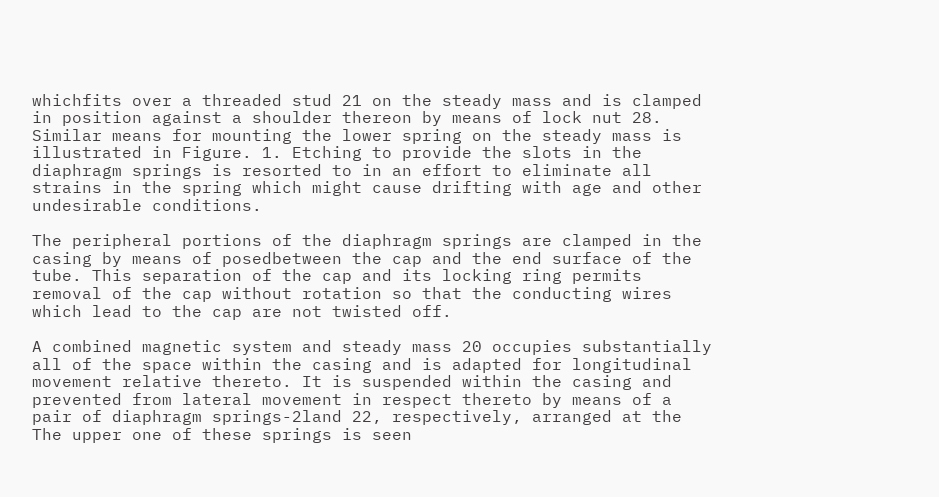whichfits over a threaded stud 21 on the steady mass and is clamped in position against a shoulder thereon by means of lock nut 28. Similar means for mounting the lower spring on the steady mass is illustrated in Figure. 1. Etching to provide the slots in the diaphragm springs is resorted to in an effort to eliminate all strains in the spring which might cause drifting with age and other undesirable conditions.

The peripheral portions of the diaphragm springs are clamped in the casing by means of posedbetween the cap and the end surface of the tube. This separation of the cap and its locking ring permits removal of the cap without rotation so that the conducting wires which lead to the cap are not twisted off.

A combined magnetic system and steady mass 20 occupies substantially all of the space within the casing and is adapted for longitudinal movement relative thereto. It is suspended within the casing and prevented from lateral movement in respect thereto by means of a pair of diaphragm springs-2land 22, respectively, arranged at the The upper one of these springs is seen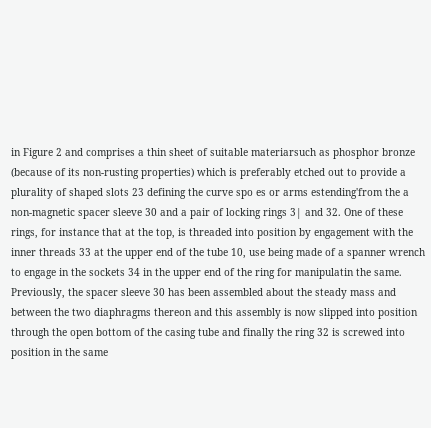in Figure 2 and comprises a thin sheet of suitable materiarsuch as phosphor bronze (because of its non-rusting properties) which is preferably etched out to provide a plurality of shaped slots 23 defining the curve spo es or arms estending'from the a non-magnetic spacer sleeve 30 and a pair of locking rings 3| and 32. One of these rings, for instance that at the top, is threaded into position by engagement with the inner threads 33 at the upper end of the tube 10, use being made of a spanner wrench to engage in the sockets 34 in the upper end of the ring for manipulatin the same. Previously, the spacer sleeve 30 has been assembled about the steady mass and between the two diaphragms thereon and this assembly is now slipped into position through the open bottom of the casing tube and finally the ring 32 is screwed into position in the same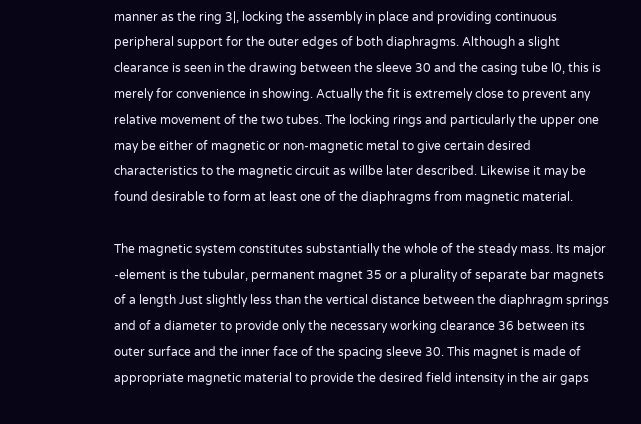manner as the ring 3|, locking the assembly in place and providing continuous peripheral support for the outer edges of both diaphragms. Although a slight clearance is seen in the drawing between the sleeve 30 and the casing tube l0, this is merely for convenience in showing. Actually the fit is extremely close to prevent any relative movement of the two tubes. The locking rings and particularly the upper one may be either of magnetic or non-magnetic metal to give certain desired characteristics to the magnetic circuit as willbe later described. Likewise it may be found desirable to form at least one of the diaphragms from magnetic material.

The magnetic system constitutes substantially the whole of the steady mass. Its major -element is the tubular, permanent magnet 35 or a plurality of separate bar magnets of a length Just slightly less than the vertical distance between the diaphragm springs and of a diameter to provide only the necessary working clearance 36 between its outer surface and the inner face of the spacing sleeve 30. This magnet is made of appropriate magnetic material to provide the desired field intensity in the air gaps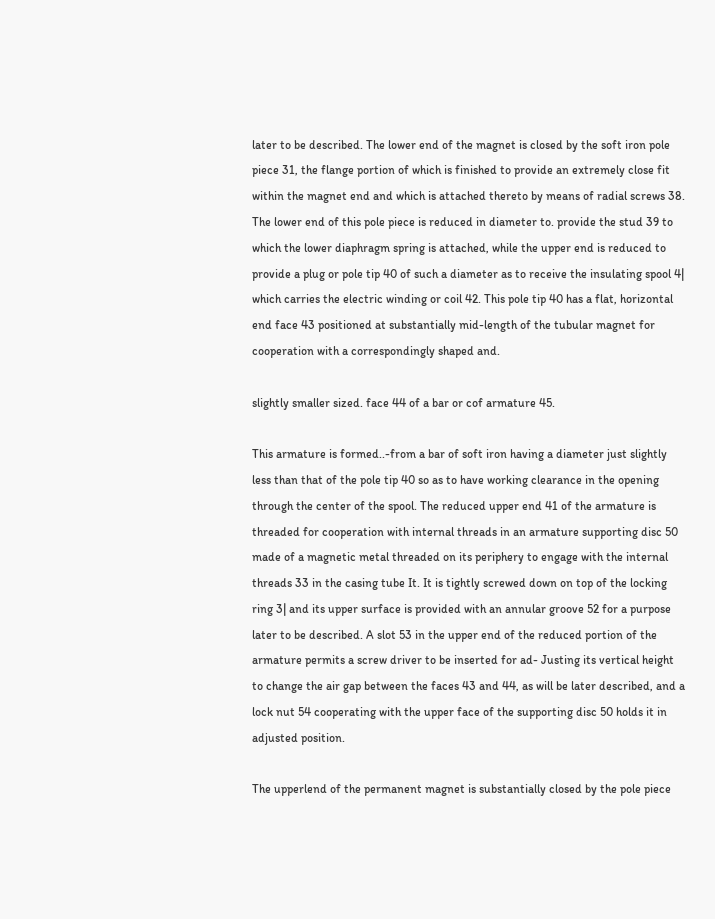later to be described. The lower end of the magnet is closed by the soft iron pole piece 31, the flange portion of which is finished to provide an extremely close fit within the magnet end and which is attached thereto by means of radial screws 38. The lower end of this pole piece is reduced in diameter to. provide the stud 39 to which the lower diaphragm spring is attached, while the upper end is reduced to provide a plug or pole tip 40 of such a diameter as to receive the insulating spool 4| which carries the electric winding or coil 42. This pole tip 40 has a flat, horizontal end face 43 positioned at substantially mid-length of the tubular magnet for cooperation with a correspondingly shaped and.

slightly smaller sized. face 44 of a bar or cof armature 45.

This armature is formed..-from a bar of soft iron having a diameter just slightly less than that of the pole tip 40 so as to have working clearance in the opening through the center of the spool. The reduced upper end 41 of the armature is threaded for cooperation with internal threads in an armature supporting disc 50 made of a magnetic metal threaded on its periphery to engage with the internal threads 33 in the casing tube It. It is tightly screwed down on top of the locking ring 3| and its upper surface is provided with an annular groove 52 for a purpose later to be described. A slot 53 in the upper end of the reduced portion of the armature permits a screw driver to be inserted for ad- Justing its vertical height to change the air gap between the faces 43 and 44, as will be later described, and a lock nut 54 cooperating with the upper face of the supporting disc 50 holds it in adjusted position.

The upperlend of the permanent magnet is substantially closed by the pole piece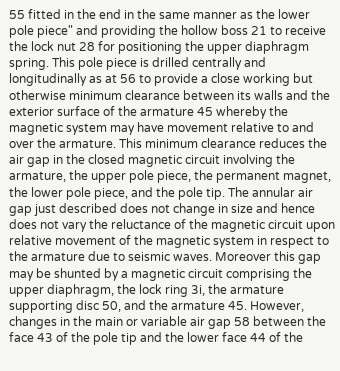55 fitted in the end in the same manner as the lower pole piece" and providing the hollow boss 21 to receive the lock nut 28 for positioning the upper diaphragm spring. This pole piece is drilled centrally and longitudinally as at 56 to provide a close working but otherwise minimum clearance between its walls and the exterior surface of the armature 45 whereby the magnetic system may have movement relative to and over the armature. This minimum clearance reduces the air gap in the closed magnetic circuit involving the armature, the upper pole piece, the permanent magnet, the lower pole piece, and the pole tip. The annular air gap just described does not change in size and hence does not vary the reluctance of the magnetic circuit upon relative movement of the magnetic system in respect to the armature due to seismic waves. Moreover this gap may be shunted by a magnetic circuit comprising the upper diaphragm, the lock ring 3i, the armature supporting disc 50, and the armature 45. However, changes in the main or variable air gap 58 between the face 43 of the pole tip and the lower face 44 of the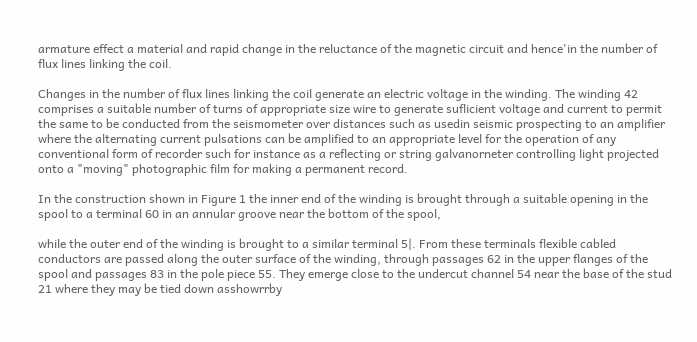armature effect a material and rapid change in the reluctance of the magnetic circuit and hence'in the number of flux lines linking the coil.

Changes in the number of flux lines linking the coil generate an electric voltage in the winding. The winding 42 comprises a suitable number of turns of appropriate size wire to generate suflicient voltage and current to permit the same to be conducted from the seismometer over distances such as usedin seismic prospecting to an amplifier where the alternating current pulsations can be amplified to an appropriate level for the operation of any conventional form of recorder such for instance as a reflecting or string galvanorneter controlling light projected onto a "moving" photographic film for making a permanent record.

In the construction shown in Figure 1 the inner end of the winding is brought through a suitable opening in the spool to a terminal 60 in an annular groove near the bottom of the spool,

while the outer end of the winding is brought to a similar terminal 5|. From these terminals flexible cabled conductors are passed along the outer surface of the winding, through passages 62 in the upper flanges of the spool and passages 83 in the pole piece 55. They emerge close to the undercut channel 54 near the base of the stud 21 where they may be tied down asshowrrby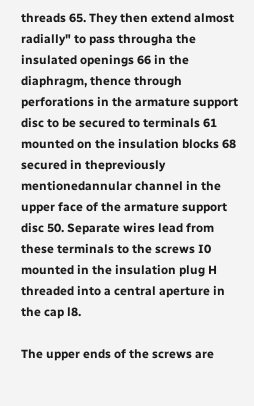threads 65. They then extend almost radially" to pass througha the insulated openings 66 in the diaphragm, thence through perforations in the armature support disc to be secured to terminals 61 mounted on the insulation blocks 68 secured in thepreviously mentionedannular channel in the upper face of the armature support disc 50. Separate wires lead from these terminals to the screws I0 mounted in the insulation plug H threaded into a central aperture in the cap l8.

The upper ends of the screws are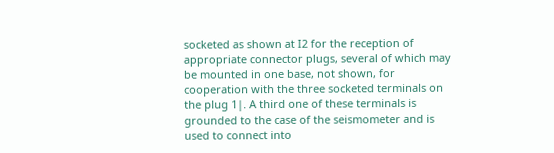socketed as shown at I2 for the reception of appropriate connector plugs, several of which may be mounted in one base, not shown, for cooperation with the three socketed terminals on the plug 1|. A third one of these terminals is grounded to the case of the seismometer and is used to connect into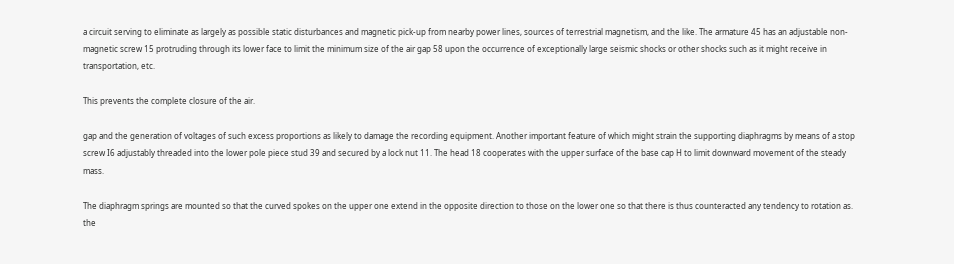a circuit serving to eliminate as largely as possible static disturbances and magnetic pick-up from nearby power lines, sources of terrestrial magnetism, and the like. The armature 45 has an adjustable non-magnetic screw 15 protruding through its lower face to limit the minimum size of the air gap 58 upon the occurrence of exceptionally large seismic shocks or other shocks such as it might receive in transportation, etc.

This prevents the complete closure of the air.

gap and the generation of voltages of such excess proportions as likely to damage the recording equipment. Another important feature of which might strain the supporting diaphragms by means of a stop screw I6 adjustably threaded into the lower pole piece stud 39 and secured by a lock nut 11. The head 18 cooperates with the upper surface of the base cap H to limit downward movement of the steady mass.

The diaphragm springs are mounted so that the curved spokes on the upper one extend in the opposite direction to those on the lower one so that there is thus counteracted any tendency to rotation as. the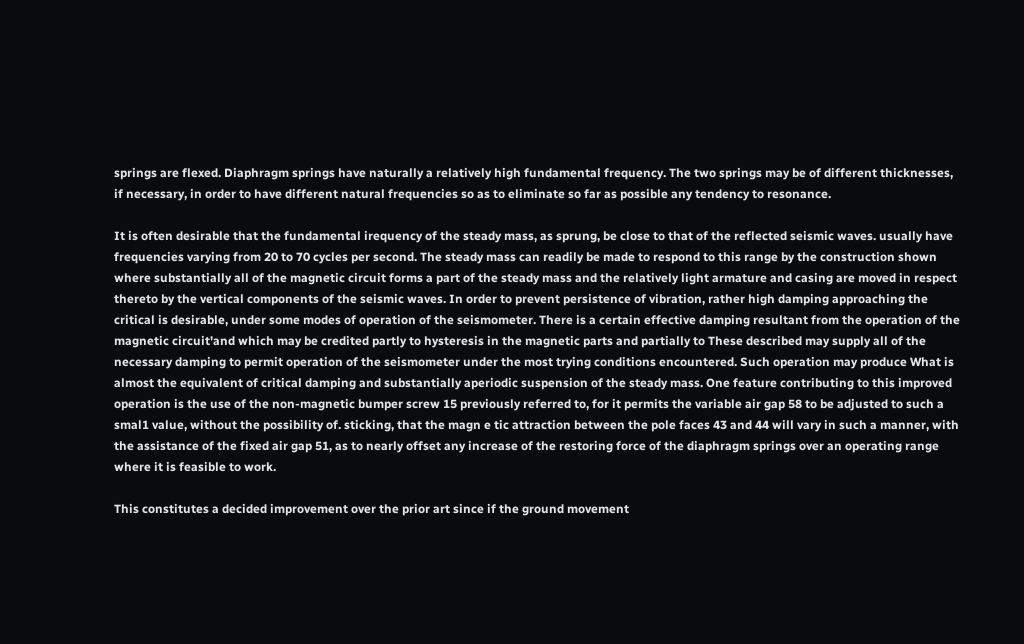springs are flexed. Diaphragm springs have naturally a relatively high fundamental frequency. The two springs may be of different thicknesses, if necessary, in order to have different natural frequencies so as to eliminate so far as possible any tendency to resonance.

It is often desirable that the fundamental irequency of the steady mass, as sprung, be close to that of the reflected seismic waves. usually have frequencies varying from 20 to 70 cycles per second. The steady mass can readily be made to respond to this range by the construction shown where substantially all of the magnetic circuit forms a part of the steady mass and the relatively light armature and casing are moved in respect thereto by the vertical components of the seismic waves. In order to prevent persistence of vibration, rather high damping approaching the critical is desirable, under some modes of operation of the seismometer. There is a certain effective damping resultant from the operation of the magnetic circuit'and which may be credited partly to hysteresis in the magnetic parts and partially to These described may supply all of the necessary damping to permit operation of the seismometer under the most trying conditions encountered. Such operation may produce What is almost the equivalent of critical damping and substantially aperiodic suspension of the steady mass. One feature contributing to this improved operation is the use of the non-magnetic bumper screw 15 previously referred to, for it permits the variable air gap 58 to be adjusted to such a smal1 value, without the possibility of. sticking, that the magn e tic attraction between the pole faces 43 and 44 will vary in such a manner, with the assistance of the fixed air gap 51, as to nearly offset any increase of the restoring force of the diaphragm springs over an operating range where it is feasible to work.

This constitutes a decided improvement over the prior art since if the ground movement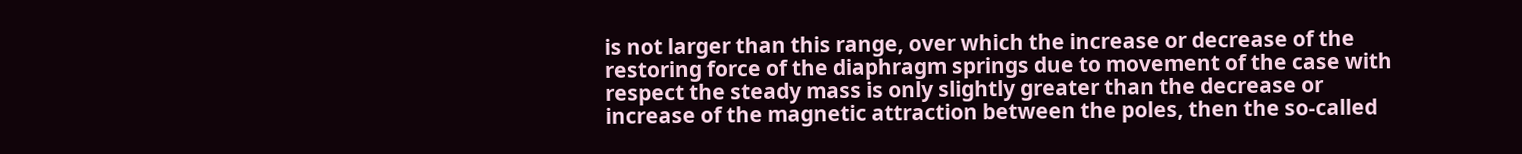is not larger than this range, over which the increase or decrease of the restoring force of the diaphragm springs due to movement of the case with respect the steady mass is only slightly greater than the decrease or increase of the magnetic attraction between the poles, then the so-called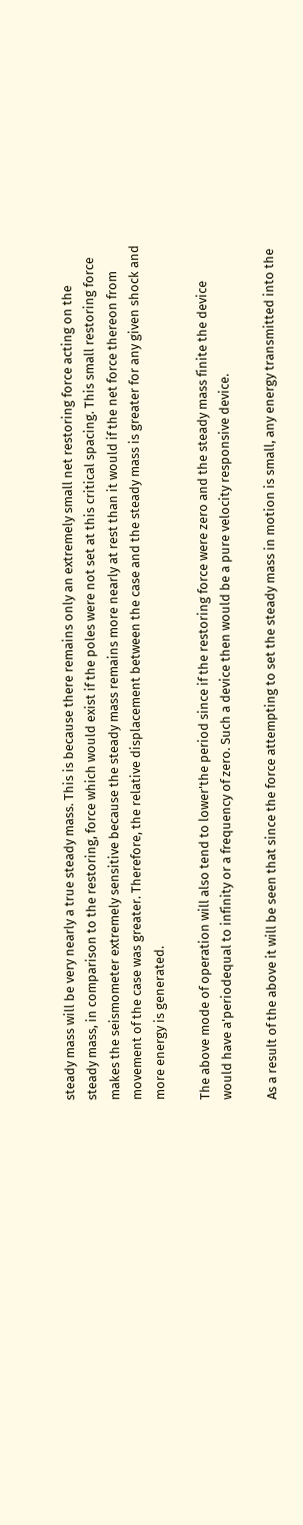steady mass will be very nearly a true steady mass. This is because there remains only an extremely small net restoring force acting on the steady mass, in comparison to the restoring, force which would exist if the poles were not set at this critical spacing. This small restoring force makes the seismometer extremely sensitive because the steady mass remains more nearly at rest than it would if the net force thereon from movement of the case was greater. Therefore, the relative displacement between the case and the steady mass is greater for any given shock and more energy is generated.

The above mode of operation will also tend to lower'the period since if the restoring force were zero and the steady mass finite the device would have a'periodequal to infinity or a frequency of zero. Such a device then would be a pure velocity responsive device.

As a result of the above it will be seen that since the force attempting to set the steady mass in motion is small, any energy transmitted into the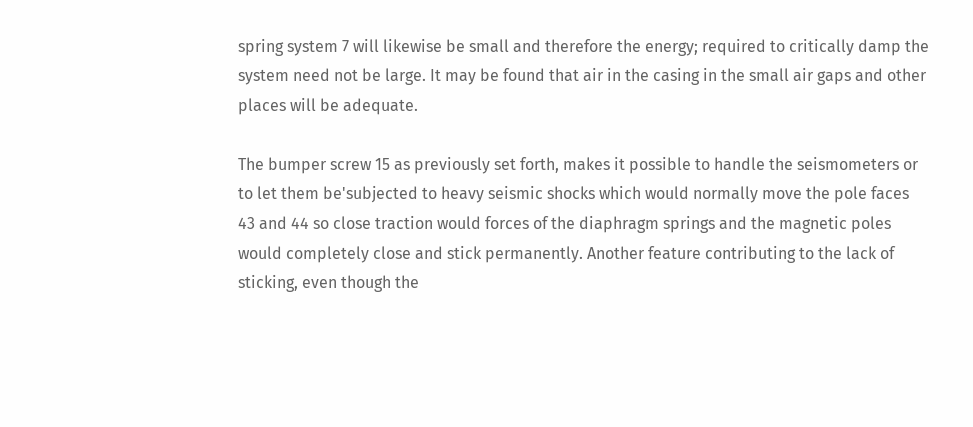spring system 7 will likewise be small and therefore the energy; required to critically damp the system need not be large. It may be found that air in the casing in the small air gaps and other places will be adequate.

The bumper screw 15 as previously set forth, makes it possible to handle the seismometers or to let them be'subjected to heavy seismic shocks which would normally move the pole faces 43 and 44 so close traction would forces of the diaphragm springs and the magnetic poles would completely close and stick permanently. Another feature contributing to the lack of sticking, even though the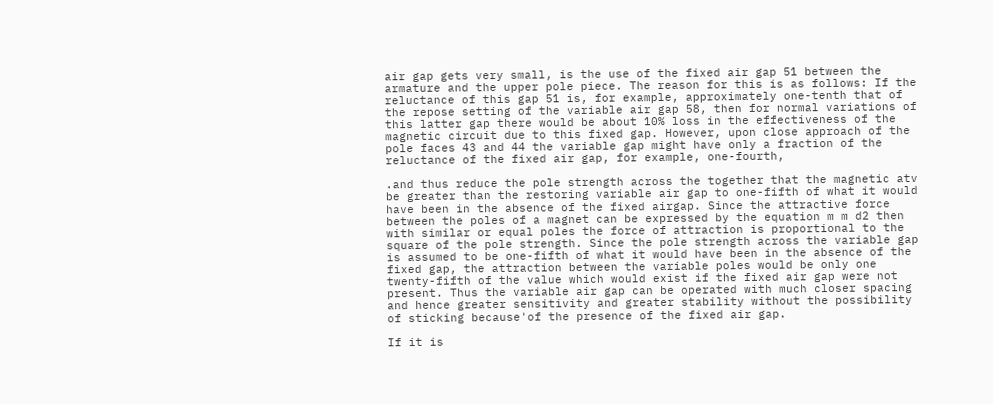air gap gets very small, is the use of the fixed air gap 51 between the armature and the upper pole piece. The reason for this is as follows: If the reluctance of this gap 51 is, for example, approximately one-tenth that of the repose setting of the variable air gap 58, then for normal variations of this latter gap there would be about 10% loss in the effectiveness of the magnetic circuit due to this fixed gap. However, upon close approach of the pole faces 43 and 44 the variable gap might have only a fraction of the reluctance of the fixed air gap, for example, one-fourth,

.and thus reduce the pole strength across the together that the magnetic atv be greater than the restoring variable air gap to one-fifth of what it would have been in the absence of the fixed airgap. Since the attractive force between the poles of a magnet can be expressed by the equation m m d2 then with similar or equal poles the force of attraction is proportional to the square of the pole strength. Since the pole strength across the variable gap is assumed to be one-fifth of what it would have been in the absence of the fixed gap, the attraction between the variable poles would be only one twenty-fifth of the value which would exist if the fixed air gap were not present. Thus the variable air gap can be operated with much closer spacing and hence greater sensitivity and greater stability without the possibility of sticking because'of the presence of the fixed air gap.

If it is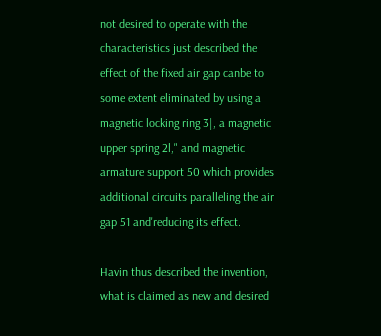not desired to operate with the characteristics just described the effect of the fixed air gap canbe to some extent eliminated by using a magnetic locking ring 3|, a magnetic upper spring 2l," and magnetic armature support 50 which provides additional circuits paralleling the air gap 51 and'reducing its effect.

Havin thus described the invention, what is claimed as new and desired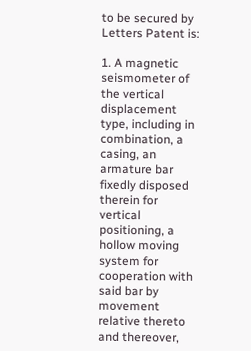to be secured by Letters Patent is:

1. A magnetic seismometer of the vertical displacement type, including in combination, a casing, an armature bar fixedly disposed therein for vertical positioning, a hollow moving system for cooperation with said bar by movement relative thereto and thereover,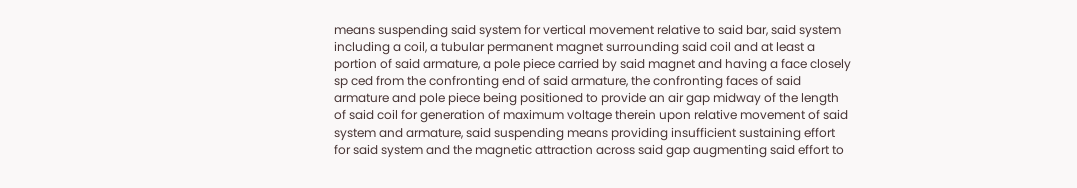means suspending said system for vertical movement relative to said bar, said system including a coil, a tubular permanent magnet surrounding said coil and at least a portion of said armature, a pole piece carried by said magnet and having a face closely sp ced from the confronting end of said armature, the confronting faces of said armature and pole piece being positioned to provide an air gap midway of the length of said coil for generation of maximum voltage therein upon relative movement of said system and armature, said suspending means providing insufficient sustaining effort for said system and the magnetic attraction across said gap augmenting said effort to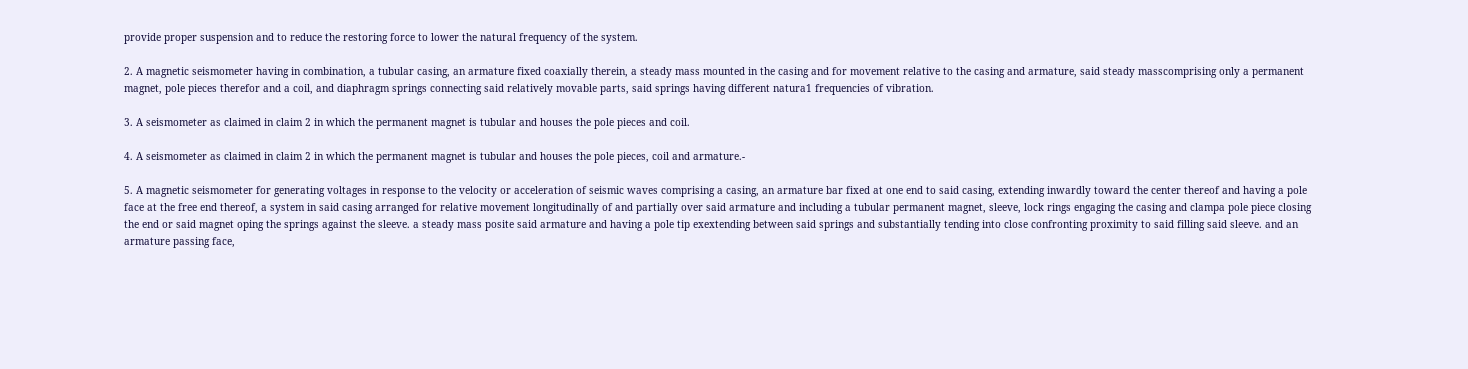provide proper suspension and to reduce the restoring force to lower the natural frequency of the system.

2. A magnetic seismometer having in combination, a tubular casing, an armature fixed coaxially therein, a steady mass mounted in the casing and for movement relative to the casing and armature, said steady masscomprising only a permanent magnet, pole pieces therefor and a coil, and diaphragm springs connecting said relatively movable parts, said springs having different natura1 frequencies of vibration.

3. A seismometer as claimed in claim 2 in which the permanent magnet is tubular and houses the pole pieces and coil.

4. A seismometer as claimed in claim 2 in which the permanent magnet is tubular and houses the pole pieces, coil and armature.-

5. A magnetic seismometer for generating voltages in response to the velocity or acceleration of seismic waves comprising a casing, an armature bar fixed at one end to said casing, extending inwardly toward the center thereof and having a pole face at the free end thereof, a system in said casing arranged for relative movement longitudinally of and partially over said armature and including a tubular permanent magnet, sleeve, lock rings engaging the casing and clampa pole piece closing the end or said magnet oping the springs against the sleeve. a steady mass posite said armature and having a pole tip exextending between said springs and substantially tending into close confronting proximity to said filling said sleeve. and an armature passing face,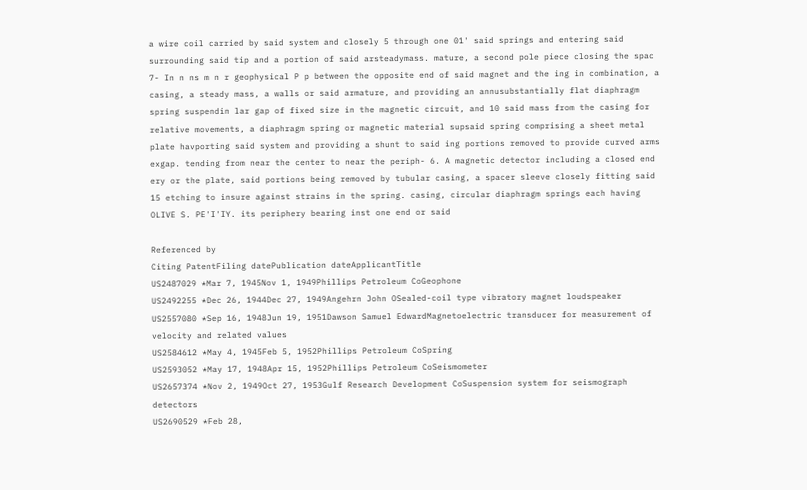a wire coil carried by said system and closely 5 through one 01' said springs and entering said surrounding said tip and a portion of said arsteadymass. mature, a second pole piece closing the spac 7- In n ns m n r geophysical P p between the opposite end of said magnet and the ing in combination, a casing, a steady mass, a walls or said armature, and providing an annusubstantially flat diaphragm spring suspendin lar gap of fixed size in the magnetic circuit, and 10 said mass from the casing for relative movements, a diaphragm spring or magnetic material supsaid spring comprising a sheet metal plate havporting said system and providing a shunt to said ing portions removed to provide curved arms exgap. tending from near the center to near the periph- 6. A magnetic detector including a closed end ery or the plate, said portions being removed by tubular casing, a spacer sleeve closely fitting said 15 etching to insure against strains in the spring. casing, circular diaphragm springs each having OLIVE S. PE'I'IY. its periphery bearing inst one end or said

Referenced by
Citing PatentFiling datePublication dateApplicantTitle
US2487029 *Mar 7, 1945Nov 1, 1949Phillips Petroleum CoGeophone
US2492255 *Dec 26, 1944Dec 27, 1949Angehrn John OSealed-coil type vibratory magnet loudspeaker
US2557080 *Sep 16, 1948Jun 19, 1951Dawson Samuel EdwardMagnetoelectric transducer for measurement of velocity and related values
US2584612 *May 4, 1945Feb 5, 1952Phillips Petroleum CoSpring
US2593052 *May 17, 1948Apr 15, 1952Phillips Petroleum CoSeismometer
US2657374 *Nov 2, 1949Oct 27, 1953Gulf Research Development CoSuspension system for seismograph detectors
US2690529 *Feb 28,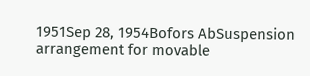1951Sep 28, 1954Bofors AbSuspension arrangement for movable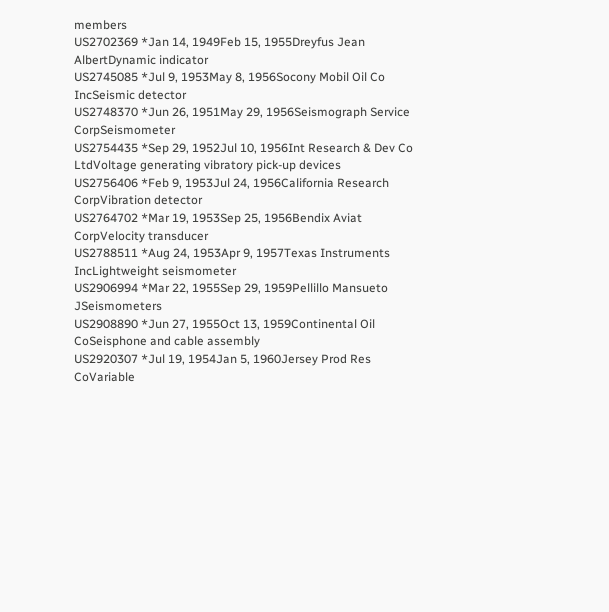members
US2702369 *Jan 14, 1949Feb 15, 1955Dreyfus Jean AlbertDynamic indicator
US2745085 *Jul 9, 1953May 8, 1956Socony Mobil Oil Co IncSeismic detector
US2748370 *Jun 26, 1951May 29, 1956Seismograph Service CorpSeismometer
US2754435 *Sep 29, 1952Jul 10, 1956Int Research & Dev Co LtdVoltage generating vibratory pick-up devices
US2756406 *Feb 9, 1953Jul 24, 1956California Research CorpVibration detector
US2764702 *Mar 19, 1953Sep 25, 1956Bendix Aviat CorpVelocity transducer
US2788511 *Aug 24, 1953Apr 9, 1957Texas Instruments IncLightweight seismometer
US2906994 *Mar 22, 1955Sep 29, 1959Pellillo Mansueto JSeismometers
US2908890 *Jun 27, 1955Oct 13, 1959Continental Oil CoSeisphone and cable assembly
US2920307 *Jul 19, 1954Jan 5, 1960Jersey Prod Res CoVariable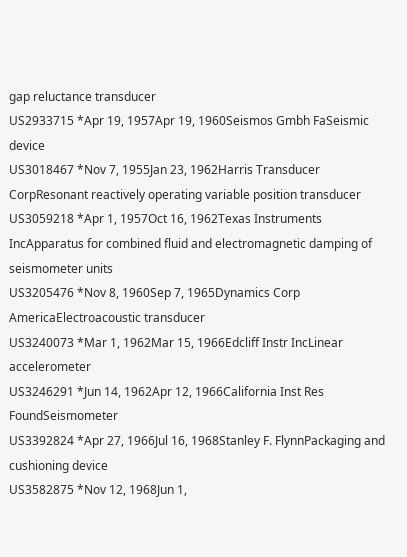gap reluctance transducer
US2933715 *Apr 19, 1957Apr 19, 1960Seismos Gmbh FaSeismic device
US3018467 *Nov 7, 1955Jan 23, 1962Harris Transducer CorpResonant reactively operating variable position transducer
US3059218 *Apr 1, 1957Oct 16, 1962Texas Instruments IncApparatus for combined fluid and electromagnetic damping of seismometer units
US3205476 *Nov 8, 1960Sep 7, 1965Dynamics Corp AmericaElectroacoustic transducer
US3240073 *Mar 1, 1962Mar 15, 1966Edcliff Instr IncLinear accelerometer
US3246291 *Jun 14, 1962Apr 12, 1966California Inst Res FoundSeismometer
US3392824 *Apr 27, 1966Jul 16, 1968Stanley F. FlynnPackaging and cushioning device
US3582875 *Nov 12, 1968Jun 1,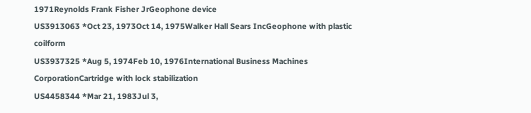1971Reynolds Frank Fisher JrGeophone device
US3913063 *Oct 23, 1973Oct 14, 1975Walker Hall Sears IncGeophone with plastic coilform
US3937325 *Aug 5, 1974Feb 10, 1976International Business Machines CorporationCartridge with lock stabilization
US4458344 *Mar 21, 1983Jul 3,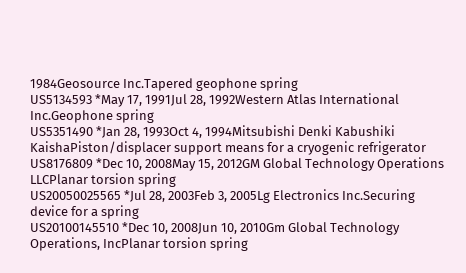1984Geosource Inc.Tapered geophone spring
US5134593 *May 17, 1991Jul 28, 1992Western Atlas International Inc.Geophone spring
US5351490 *Jan 28, 1993Oct 4, 1994Mitsubishi Denki Kabushiki KaishaPiston/displacer support means for a cryogenic refrigerator
US8176809 *Dec 10, 2008May 15, 2012GM Global Technology Operations LLCPlanar torsion spring
US20050025565 *Jul 28, 2003Feb 3, 2005Lg Electronics Inc.Securing device for a spring
US20100145510 *Dec 10, 2008Jun 10, 2010Gm Global Technology Operations, IncPlanar torsion spring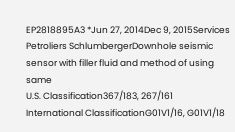EP2818895A3 *Jun 27, 2014Dec 9, 2015Services Petroliers SchlumbergerDownhole seismic sensor with filler fluid and method of using same
U.S. Classification367/183, 267/161
International ClassificationG01V1/16, G01V1/18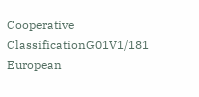Cooperative ClassificationG01V1/181
European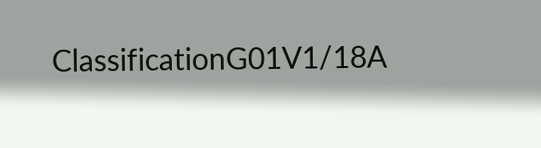ClassificationG01V1/18A